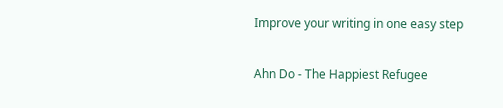Improve your writing in one easy step

Ahn Do - The Happiest Refugee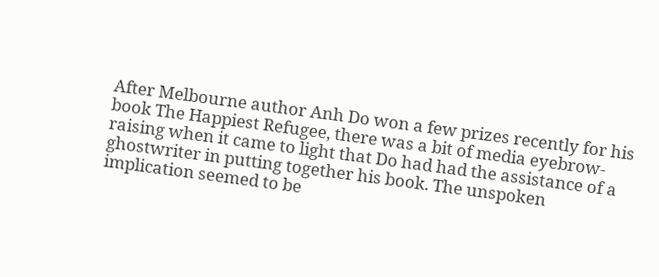After Melbourne author Anh Do won a few prizes recently for his book The Happiest Refugee, there was a bit of media eyebrow-raising when it came to light that Do had had the assistance of a ghostwriter in putting together his book. The unspoken implication seemed to be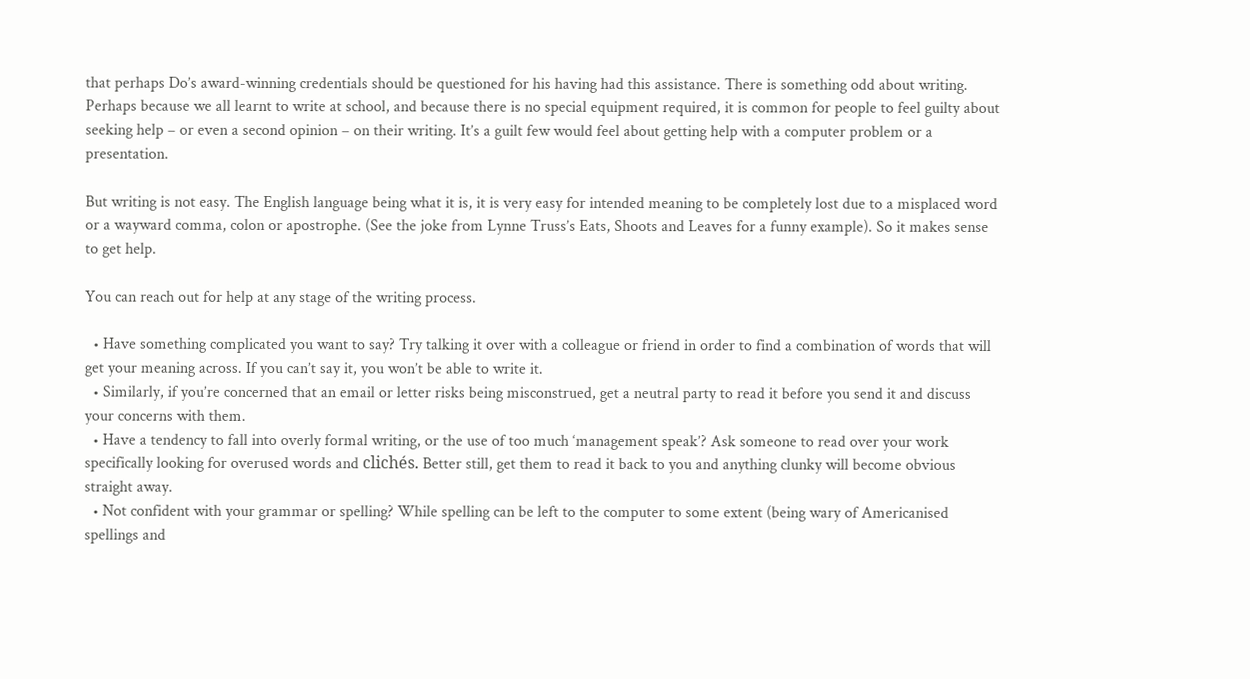that perhaps Do’s award-winning credentials should be questioned for his having had this assistance. There is something odd about writing. Perhaps because we all learnt to write at school, and because there is no special equipment required, it is common for people to feel guilty about seeking help – or even a second opinion – on their writing. It’s a guilt few would feel about getting help with a computer problem or a presentation.

But writing is not easy. The English language being what it is, it is very easy for intended meaning to be completely lost due to a misplaced word or a wayward comma, colon or apostrophe. (See the joke from Lynne Truss’s Eats, Shoots and Leaves for a funny example). So it makes sense to get help.

You can reach out for help at any stage of the writing process.

  • Have something complicated you want to say? Try talking it over with a colleague or friend in order to find a combination of words that will get your meaning across. If you can’t say it, you won’t be able to write it.
  • Similarly, if you’re concerned that an email or letter risks being misconstrued, get a neutral party to read it before you send it and discuss your concerns with them.
  • Have a tendency to fall into overly formal writing, or the use of too much ‘management speak’? Ask someone to read over your work specifically looking for overused words and clichés. Better still, get them to read it back to you and anything clunky will become obvious straight away.
  • Not confident with your grammar or spelling? While spelling can be left to the computer to some extent (being wary of Americanised spellings and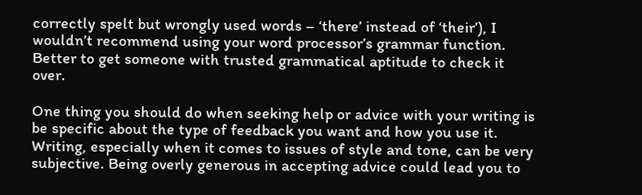correctly spelt but wrongly used words – ‘there’ instead of ‘their’), I wouldn’t recommend using your word processor’s grammar function. Better to get someone with trusted grammatical aptitude to check it over.

One thing you should do when seeking help or advice with your writing is be specific about the type of feedback you want and how you use it. Writing, especially when it comes to issues of style and tone, can be very subjective. Being overly generous in accepting advice could lead you to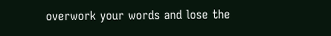overwork your words and lose the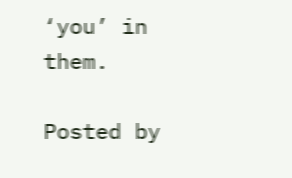‘you’ in them.

Posted by